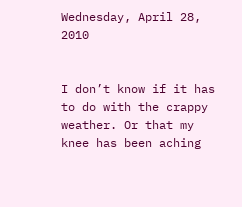Wednesday, April 28, 2010


I don’t know if it has to do with the crappy weather. Or that my knee has been aching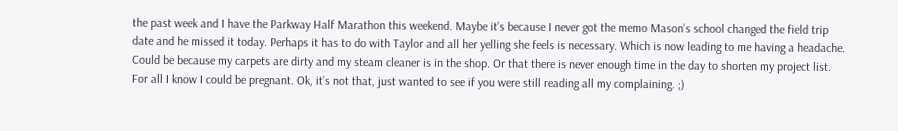the past week and I have the Parkway Half Marathon this weekend. Maybe it’s because I never got the memo Mason’s school changed the field trip date and he missed it today. Perhaps it has to do with Taylor and all her yelling she feels is necessary. Which is now leading to me having a headache. Could be because my carpets are dirty and my steam cleaner is in the shop. Or that there is never enough time in the day to shorten my project list. For all I know I could be pregnant. Ok, it’s not that, just wanted to see if you were still reading all my complaining. ;)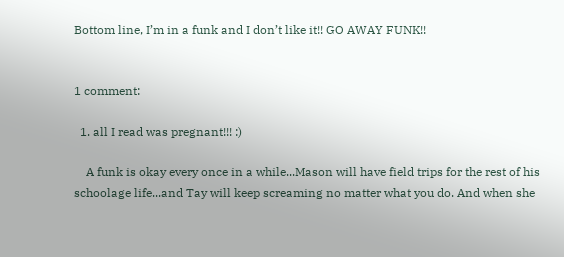Bottom line, I’m in a funk and I don’t like it!! GO AWAY FUNK!!


1 comment:

  1. all I read was pregnant!!! :)

    A funk is okay every once in a while...Mason will have field trips for the rest of his schoolage life...and Tay will keep screaming no matter what you do. And when she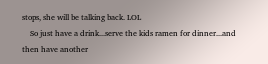stops, she will be talking back. LOL
    So just have a drink...serve the kids ramen for dinner...and then have another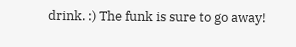drink. :) The funk is sure to go away!